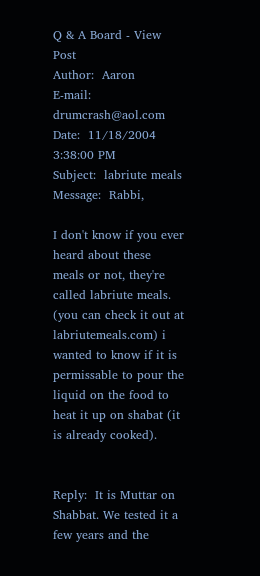Q & A Board - View Post
Author:  Aaron
E-mail:  drumcrash@aol.com
Date:  11/18/2004 3:38:00 PM
Subject:  labriute meals
Message:  Rabbi,

I don't know if you ever heard about these meals or not, they're called labriute meals. (you can check it out at labriutemeals.com) i wanted to know if it is permissable to pour the liquid on the food to heat it up on shabat (it is already cooked).


Reply:  It is Muttar on Shabbat. We tested it a few years and the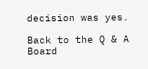decision was yes.

Back to the Q & A Board